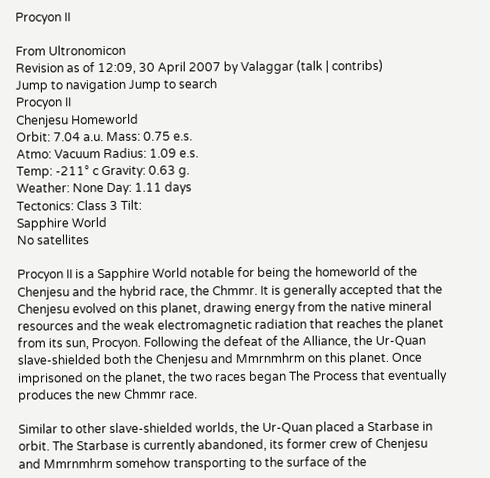Procyon II

From Ultronomicon
Revision as of 12:09, 30 April 2007 by Valaggar (talk | contribs)
Jump to navigation Jump to search
Procyon II
Chenjesu Homeworld
Orbit: 7.04 a.u. Mass: 0.75 e.s.
Atmo: Vacuum Radius: 1.09 e.s.
Temp: -211° c Gravity: 0.63 g.
Weather: None Day: 1.11 days
Tectonics: Class 3 Tilt:
Sapphire World
No satellites

Procyon II is a Sapphire World notable for being the homeworld of the Chenjesu and the hybrid race, the Chmmr. It is generally accepted that the Chenjesu evolved on this planet, drawing energy from the native mineral resources and the weak electromagnetic radiation that reaches the planet from its sun, Procyon. Following the defeat of the Alliance, the Ur-Quan slave-shielded both the Chenjesu and Mmrnmhrm on this planet. Once imprisoned on the planet, the two races began The Process that eventually produces the new Chmmr race.

Similar to other slave-shielded worlds, the Ur-Quan placed a Starbase in orbit. The Starbase is currently abandoned, its former crew of Chenjesu and Mmrnmhrm somehow transporting to the surface of the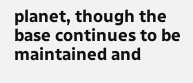planet, though the base continues to be maintained and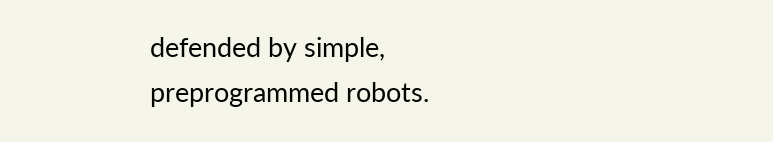defended by simple, preprogrammed robots.